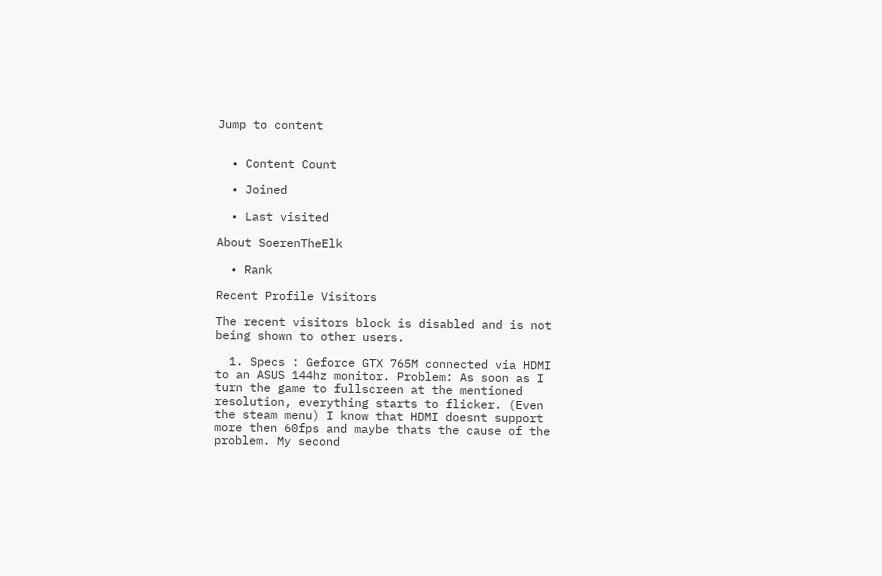Jump to content


  • Content Count

  • Joined

  • Last visited

About SoerenTheElk

  • Rank

Recent Profile Visitors

The recent visitors block is disabled and is not being shown to other users.

  1. Specs : Geforce GTX 765M connected via HDMI to an ASUS 144hz monitor. Problem: As soon as I turn the game to fullscreen at the mentioned resolution, everything starts to flicker. (Even the steam menu) I know that HDMI doesnt support more then 60fps and maybe thats the cause of the problem. My second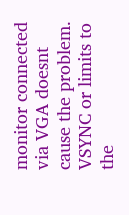monitor connected via VGA doesnt cause the problem. VSYNC or limits to the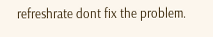refreshrate dont fix the problem.